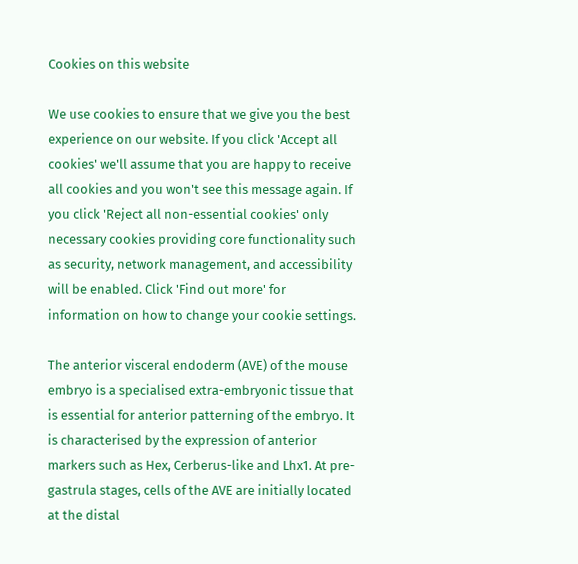Cookies on this website

We use cookies to ensure that we give you the best experience on our website. If you click 'Accept all cookies' we'll assume that you are happy to receive all cookies and you won't see this message again. If you click 'Reject all non-essential cookies' only necessary cookies providing core functionality such as security, network management, and accessibility will be enabled. Click 'Find out more' for information on how to change your cookie settings.

The anterior visceral endoderm (AVE) of the mouse embryo is a specialised extra-embryonic tissue that is essential for anterior patterning of the embryo. It is characterised by the expression of anterior markers such as Hex, Cerberus-like and Lhx1. At pre-gastrula stages, cells of the AVE are initially located at the distal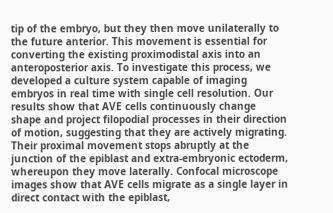tip of the embryo, but they then move unilaterally to the future anterior. This movement is essential for converting the existing proximodistal axis into an anteroposterior axis. To investigate this process, we developed a culture system capable of imaging embryos in real time with single cell resolution. Our results show that AVE cells continuously change shape and project filopodial processes in their direction of motion, suggesting that they are actively migrating. Their proximal movement stops abruptly at the junction of the epiblast and extra-embryonic ectoderm, whereupon they move laterally. Confocal microscope images show that AVE cells migrate as a single layer in direct contact with the epiblast,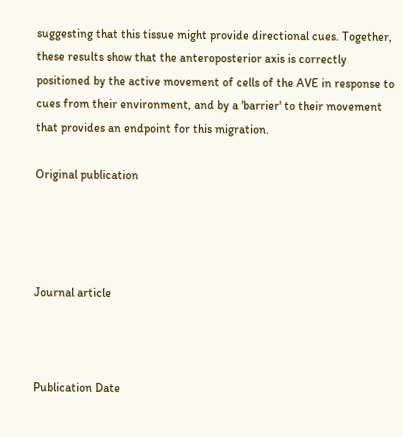suggesting that this tissue might provide directional cues. Together, these results show that the anteroposterior axis is correctly positioned by the active movement of cells of the AVE in response to cues from their environment, and by a 'barrier' to their movement that provides an endpoint for this migration.

Original publication




Journal article



Publication Date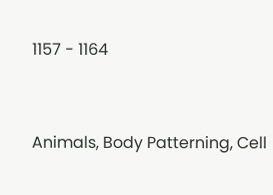1157 - 1164


Animals, Body Patterning, Cell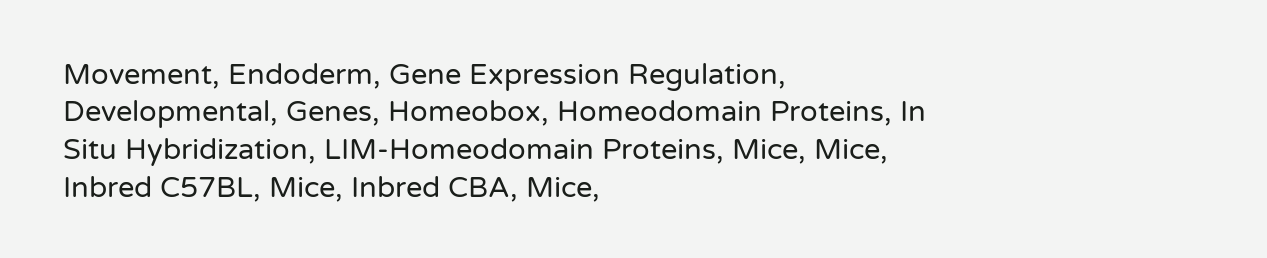Movement, Endoderm, Gene Expression Regulation, Developmental, Genes, Homeobox, Homeodomain Proteins, In Situ Hybridization, LIM-Homeodomain Proteins, Mice, Mice, Inbred C57BL, Mice, Inbred CBA, Mice,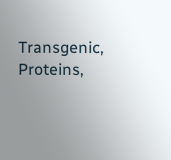Transgenic, Proteins,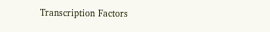Transcription Factors